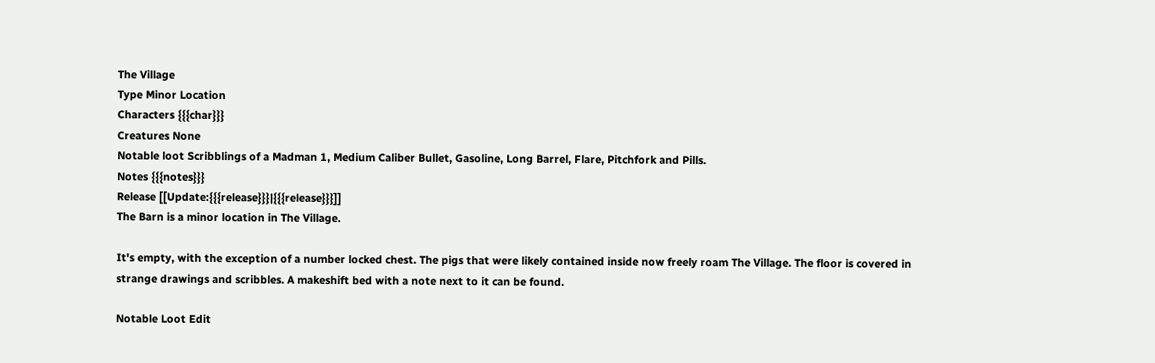The Village
Type Minor Location
Characters {{{char}}}
Creatures None
Notable loot Scribblings of a Madman 1, Medium Caliber Bullet, Gasoline, Long Barrel, Flare, Pitchfork and Pills.
Notes {{{notes}}}
Release [[Update:{{{release}}}|{{{release}}}]]
The Barn is a minor location in The Village.

It's empty, with the exception of a number locked chest. The pigs that were likely contained inside now freely roam The Village. The floor is covered in strange drawings and scribbles. A makeshift bed with a note next to it can be found.

Notable Loot Edit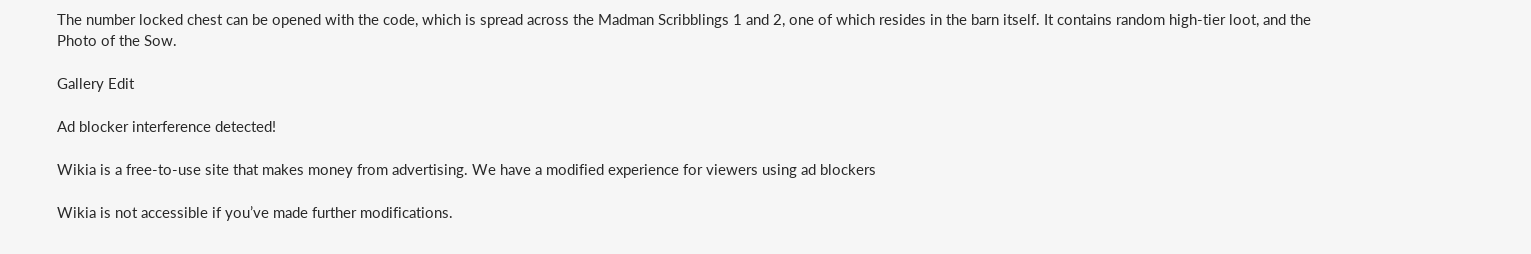The number locked chest can be opened with the code, which is spread across the Madman Scribblings 1 and 2, one of which resides in the barn itself. It contains random high-tier loot, and the Photo of the Sow.

Gallery Edit

Ad blocker interference detected!

Wikia is a free-to-use site that makes money from advertising. We have a modified experience for viewers using ad blockers

Wikia is not accessible if you’ve made further modifications.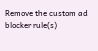Remove the custom ad blocker rule(s)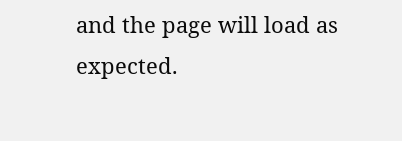and the page will load as expected.